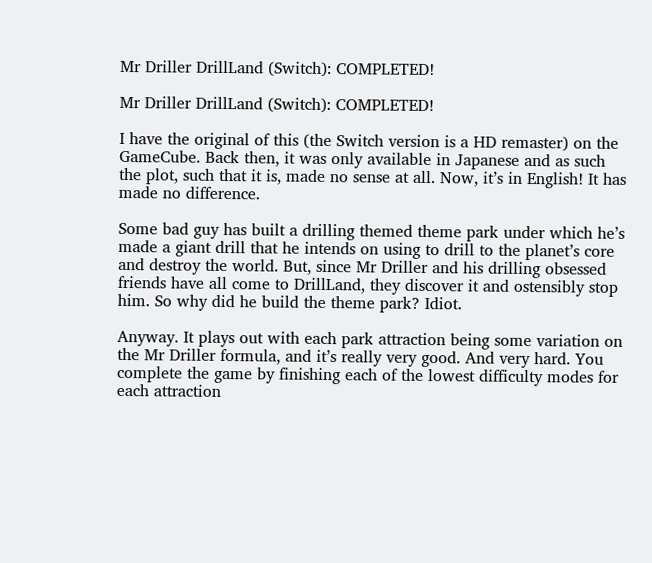Mr Driller DrillLand (Switch): COMPLETED!

Mr Driller DrillLand (Switch): COMPLETED!

I have the original of this (the Switch version is a HD remaster) on the GameCube. Back then, it was only available in Japanese and as such the plot, such that it is, made no sense at all. Now, it’s in English! It has made no difference.

Some bad guy has built a drilling themed theme park under which he’s made a giant drill that he intends on using to drill to the planet’s core and destroy the world. But, since Mr Driller and his drilling obsessed friends have all come to DrillLand, they discover it and ostensibly stop him. So why did he build the theme park? Idiot.

Anyway. It plays out with each park attraction being some variation on the Mr Driller formula, and it’s really very good. And very hard. You complete the game by finishing each of the lowest difficulty modes for each attraction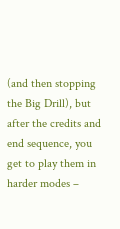(and then stopping the Big Drill), but after the credits and end sequence, you get to play them in harder modes –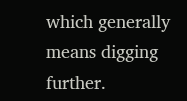which generally means digging further.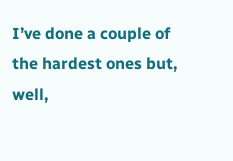I’ve done a couple of the hardest ones but, well,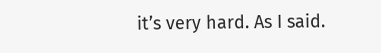it’s very hard. As I said.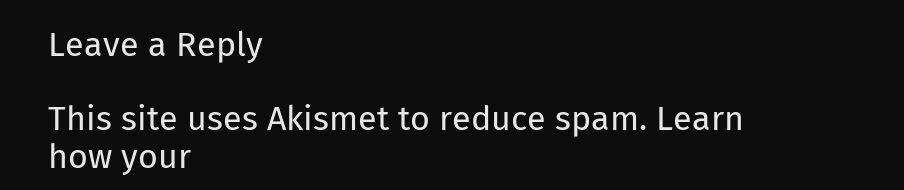Leave a Reply

This site uses Akismet to reduce spam. Learn how your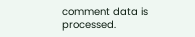comment data is processed.